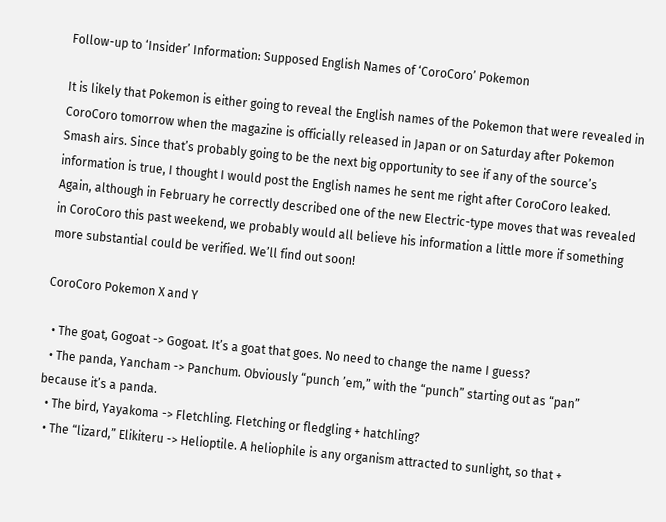Follow-up to ‘Insider’ Information: Supposed English Names of ‘CoroCoro’ Pokemon

It is likely that Pokemon is either going to reveal the English names of the Pokemon that were revealed in CoroCoro tomorrow when the magazine is officially released in Japan or on Saturday after Pokemon Smash airs. Since that’s probably going to be the next big opportunity to see if any of the source’s information is true, I thought I would post the English names he sent me right after CoroCoro leaked. Again, although in February he correctly described one of the new Electric-type moves that was revealed in CoroCoro this past weekend, we probably would all believe his information a little more if something more substantial could be verified. We’ll find out soon!

CoroCoro Pokemon X and Y

  • The goat, Gogoat -> Gogoat. It’s a goat that goes. No need to change the name I guess?
  • The panda, Yancham -> Panchum. Obviously “punch ’em,” with the “punch” starting out as “pan” because it’s a panda.
  • The bird, Yayakoma -> Fletchling. Fletching or fledgling + hatchling?
  • The “lizard,” Elikiteru -> Helioptile. A heliophile is any organism attracted to sunlight, so that +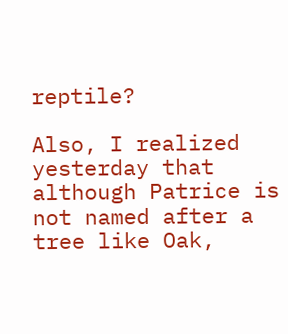reptile?

Also, I realized yesterday that although Patrice is not named after a tree like Oak,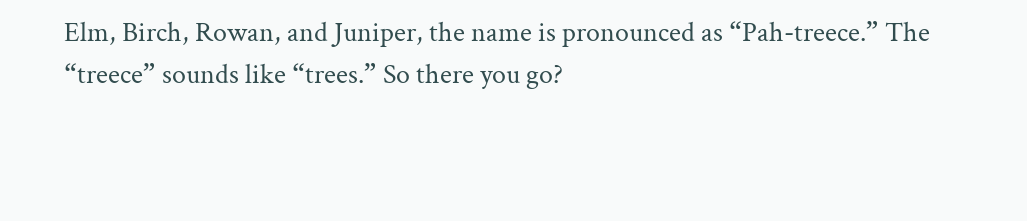Elm, Birch, Rowan, and Juniper, the name is pronounced as “Pah-treece.” The “treece” sounds like “trees.” So there you go?